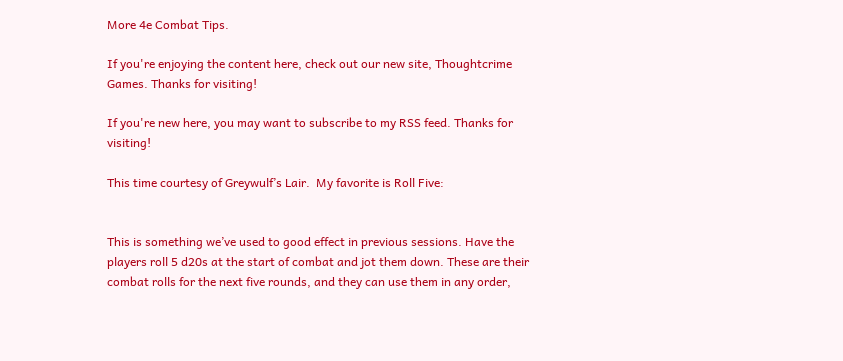More 4e Combat Tips.

If you're enjoying the content here, check out our new site, Thoughtcrime Games. Thanks for visiting!

If you're new here, you may want to subscribe to my RSS feed. Thanks for visiting!

This time courtesy of Greywulf’s Lair.  My favorite is Roll Five:


This is something we’ve used to good effect in previous sessions. Have the players roll 5 d20s at the start of combat and jot them down. These are their combat rolls for the next five rounds, and they can use them in any order,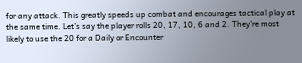for any attack. This greatly speeds up combat and encourages tactical play at the same time. Let’s say the player rolls 20, 17, 10, 6 and 2. They’re most likely to use the 20 for a Daily or Encounter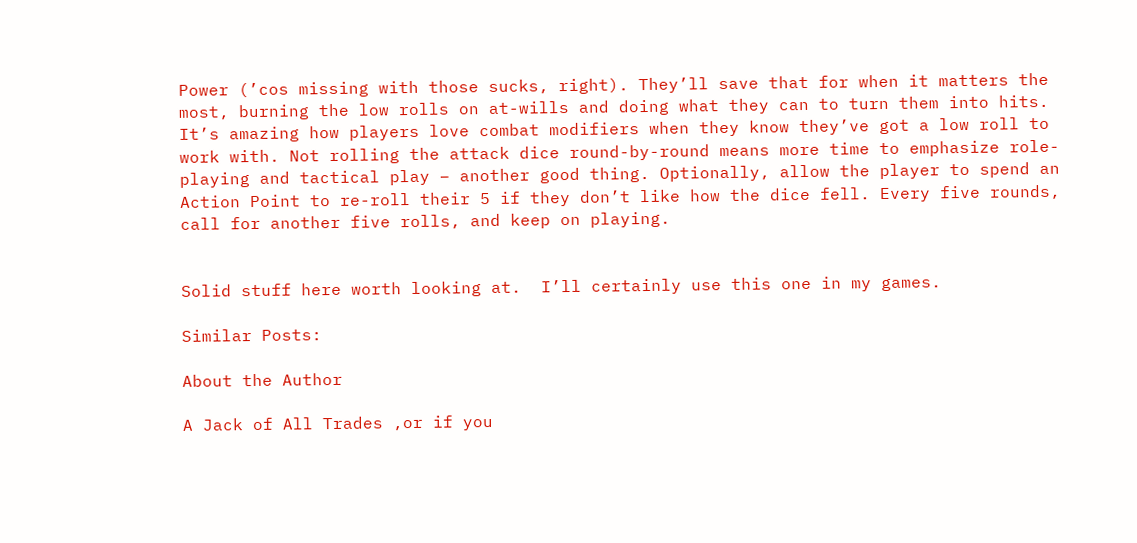Power (’cos missing with those sucks, right). They’ll save that for when it matters the most, burning the low rolls on at-wills and doing what they can to turn them into hits. It’s amazing how players love combat modifiers when they know they’ve got a low roll to work with. Not rolling the attack dice round-by-round means more time to emphasize role-playing and tactical play – another good thing. Optionally, allow the player to spend an Action Point to re-roll their 5 if they don’t like how the dice fell. Every five rounds, call for another five rolls, and keep on playing.


Solid stuff here worth looking at.  I’ll certainly use this one in my games.

Similar Posts:

About the Author

A Jack of All Trades ,or if you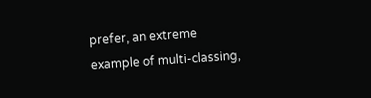prefer, an extreme example of multi-classing,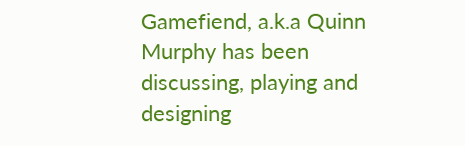Gamefiend, a.k.a Quinn Murphy has been discussing, playing and designing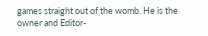games straight out of the womb. He is the owner and Editor-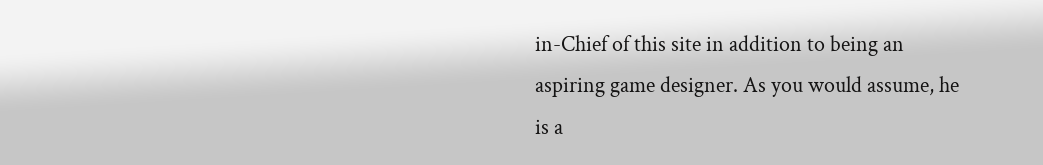in-Chief of this site in addition to being an aspiring game designer. As you would assume, he is a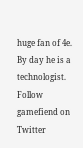huge fan of 4e. By day he is a technologist. Follow gamefiend on Twitter